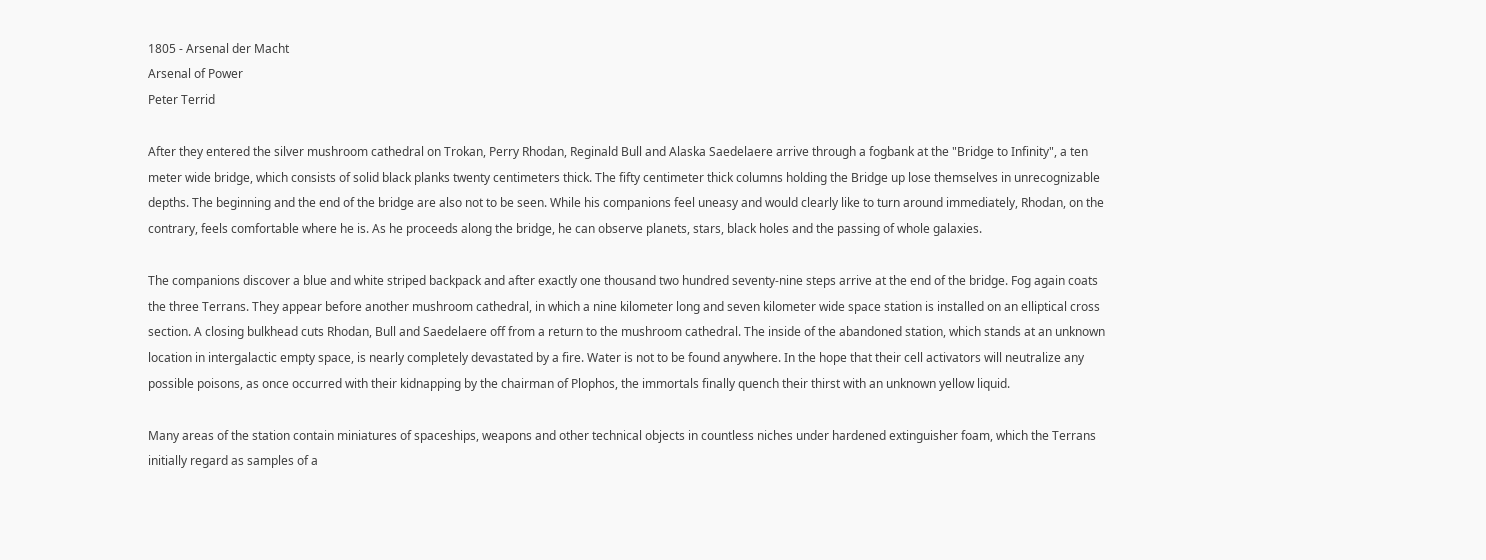1805 - Arsenal der Macht
Arsenal of Power
Peter Terrid

After they entered the silver mushroom cathedral on Trokan, Perry Rhodan, Reginald Bull and Alaska Saedelaere arrive through a fogbank at the "Bridge to Infinity", a ten meter wide bridge, which consists of solid black planks twenty centimeters thick. The fifty centimeter thick columns holding the Bridge up lose themselves in unrecognizable depths. The beginning and the end of the bridge are also not to be seen. While his companions feel uneasy and would clearly like to turn around immediately, Rhodan, on the contrary, feels comfortable where he is. As he proceeds along the bridge, he can observe planets, stars, black holes and the passing of whole galaxies.

The companions discover a blue and white striped backpack and after exactly one thousand two hundred seventy-nine steps arrive at the end of the bridge. Fog again coats the three Terrans. They appear before another mushroom cathedral, in which a nine kilometer long and seven kilometer wide space station is installed on an elliptical cross section. A closing bulkhead cuts Rhodan, Bull and Saedelaere off from a return to the mushroom cathedral. The inside of the abandoned station, which stands at an unknown location in intergalactic empty space, is nearly completely devastated by a fire. Water is not to be found anywhere. In the hope that their cell activators will neutralize any possible poisons, as once occurred with their kidnapping by the chairman of Plophos, the immortals finally quench their thirst with an unknown yellow liquid.

Many areas of the station contain miniatures of spaceships, weapons and other technical objects in countless niches under hardened extinguisher foam, which the Terrans initially regard as samples of a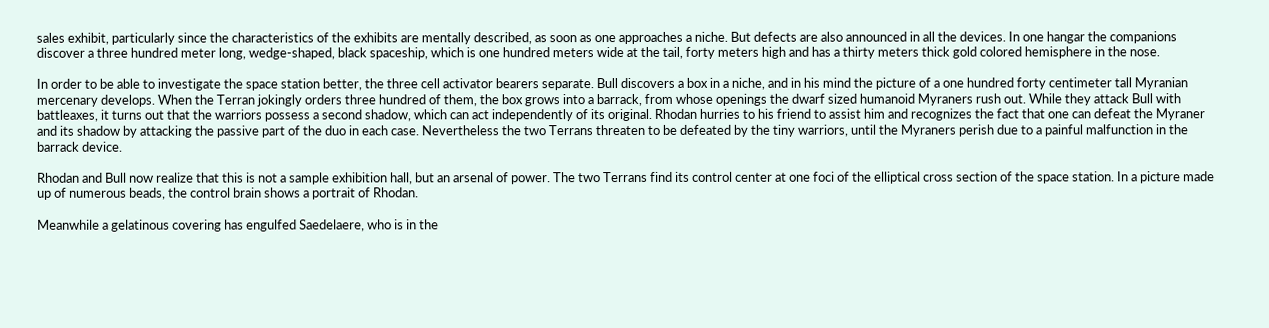sales exhibit, particularly since the characteristics of the exhibits are mentally described, as soon as one approaches a niche. But defects are also announced in all the devices. In one hangar the companions discover a three hundred meter long, wedge-shaped, black spaceship, which is one hundred meters wide at the tail, forty meters high and has a thirty meters thick gold colored hemisphere in the nose.

In order to be able to investigate the space station better, the three cell activator bearers separate. Bull discovers a box in a niche, and in his mind the picture of a one hundred forty centimeter tall Myranian mercenary develops. When the Terran jokingly orders three hundred of them, the box grows into a barrack, from whose openings the dwarf sized humanoid Myraners rush out. While they attack Bull with battleaxes, it turns out that the warriors possess a second shadow, which can act independently of its original. Rhodan hurries to his friend to assist him and recognizes the fact that one can defeat the Myraner and its shadow by attacking the passive part of the duo in each case. Nevertheless the two Terrans threaten to be defeated by the tiny warriors, until the Myraners perish due to a painful malfunction in the barrack device.

Rhodan and Bull now realize that this is not a sample exhibition hall, but an arsenal of power. The two Terrans find its control center at one foci of the elliptical cross section of the space station. In a picture made up of numerous beads, the control brain shows a portrait of Rhodan.

Meanwhile a gelatinous covering has engulfed Saedelaere, who is in the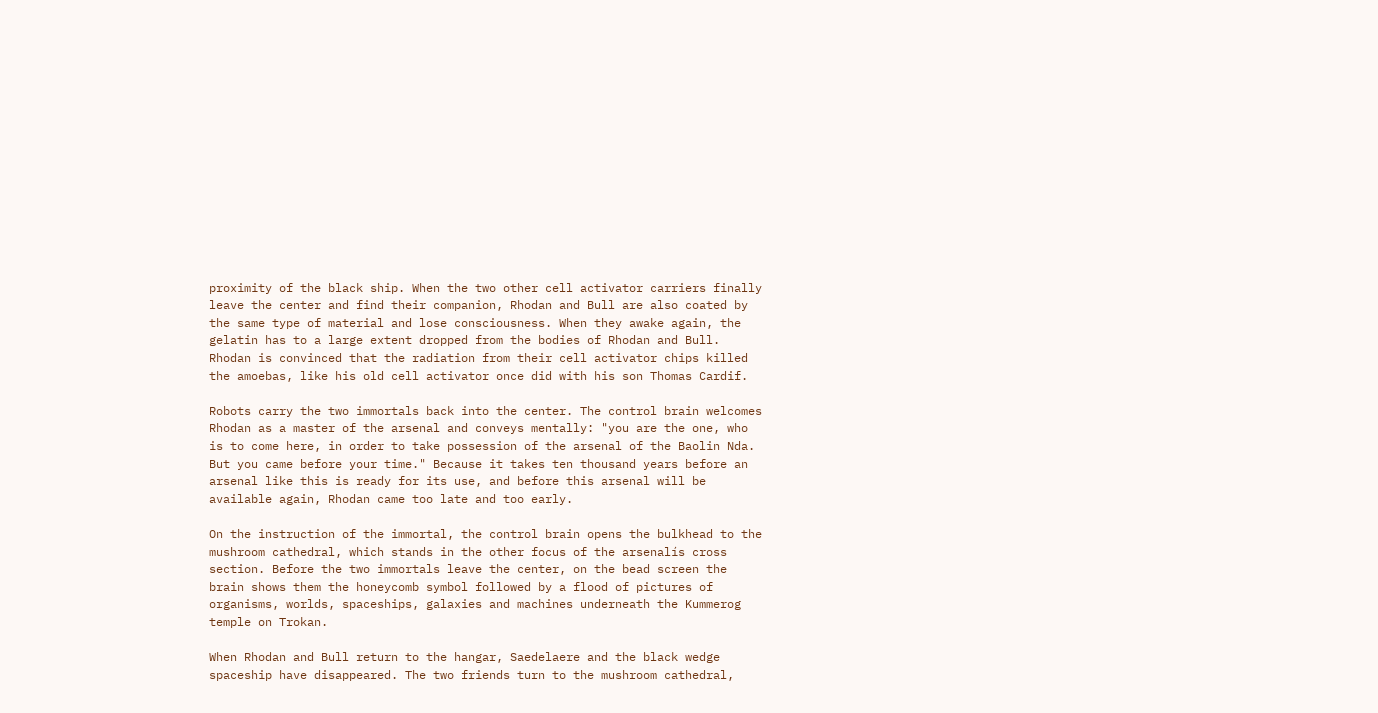proximity of the black ship. When the two other cell activator carriers finally leave the center and find their companion, Rhodan and Bull are also coated by the same type of material and lose consciousness. When they awake again, the gelatin has to a large extent dropped from the bodies of Rhodan and Bull. Rhodan is convinced that the radiation from their cell activator chips killed the amoebas, like his old cell activator once did with his son Thomas Cardif.

Robots carry the two immortals back into the center. The control brain welcomes Rhodan as a master of the arsenal and conveys mentally: "you are the one, who is to come here, in order to take possession of the arsenal of the Baolin Nda. But you came before your time." Because it takes ten thousand years before an arsenal like this is ready for its use, and before this arsenal will be available again, Rhodan came too late and too early.

On the instruction of the immortal, the control brain opens the bulkhead to the mushroom cathedral, which stands in the other focus of the arsenalís cross section. Before the two immortals leave the center, on the bead screen the brain shows them the honeycomb symbol followed by a flood of pictures of organisms, worlds, spaceships, galaxies and machines underneath the Kummerog temple on Trokan.

When Rhodan and Bull return to the hangar, Saedelaere and the black wedge spaceship have disappeared. The two friends turn to the mushroom cathedral,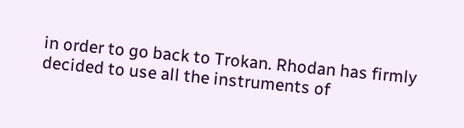in order to go back to Trokan. Rhodan has firmly decided to use all the instruments of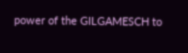power of the GILGAMESCH to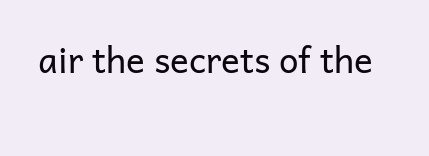air the secrets of the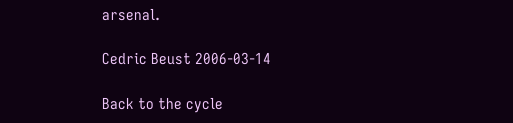arsenal.

Cedric Beust 2006-03-14

Back to the cycle